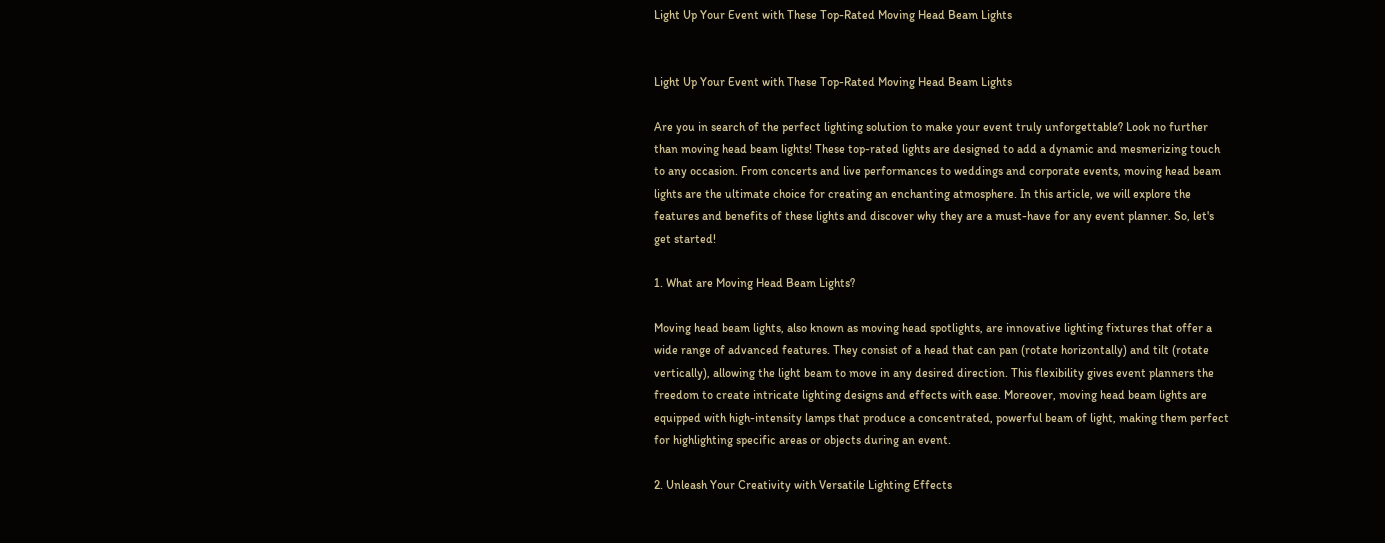Light Up Your Event with These Top-Rated Moving Head Beam Lights


Light Up Your Event with These Top-Rated Moving Head Beam Lights

Are you in search of the perfect lighting solution to make your event truly unforgettable? Look no further than moving head beam lights! These top-rated lights are designed to add a dynamic and mesmerizing touch to any occasion. From concerts and live performances to weddings and corporate events, moving head beam lights are the ultimate choice for creating an enchanting atmosphere. In this article, we will explore the features and benefits of these lights and discover why they are a must-have for any event planner. So, let's get started!

1. What are Moving Head Beam Lights?

Moving head beam lights, also known as moving head spotlights, are innovative lighting fixtures that offer a wide range of advanced features. They consist of a head that can pan (rotate horizontally) and tilt (rotate vertically), allowing the light beam to move in any desired direction. This flexibility gives event planners the freedom to create intricate lighting designs and effects with ease. Moreover, moving head beam lights are equipped with high-intensity lamps that produce a concentrated, powerful beam of light, making them perfect for highlighting specific areas or objects during an event.

2. Unleash Your Creativity with Versatile Lighting Effects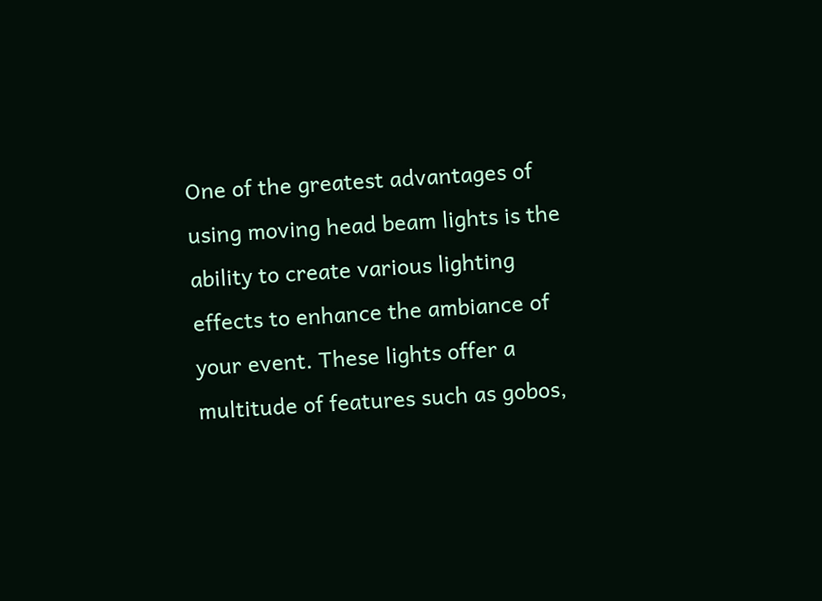One of the greatest advantages of using moving head beam lights is the ability to create various lighting effects to enhance the ambiance of your event. These lights offer a multitude of features such as gobos,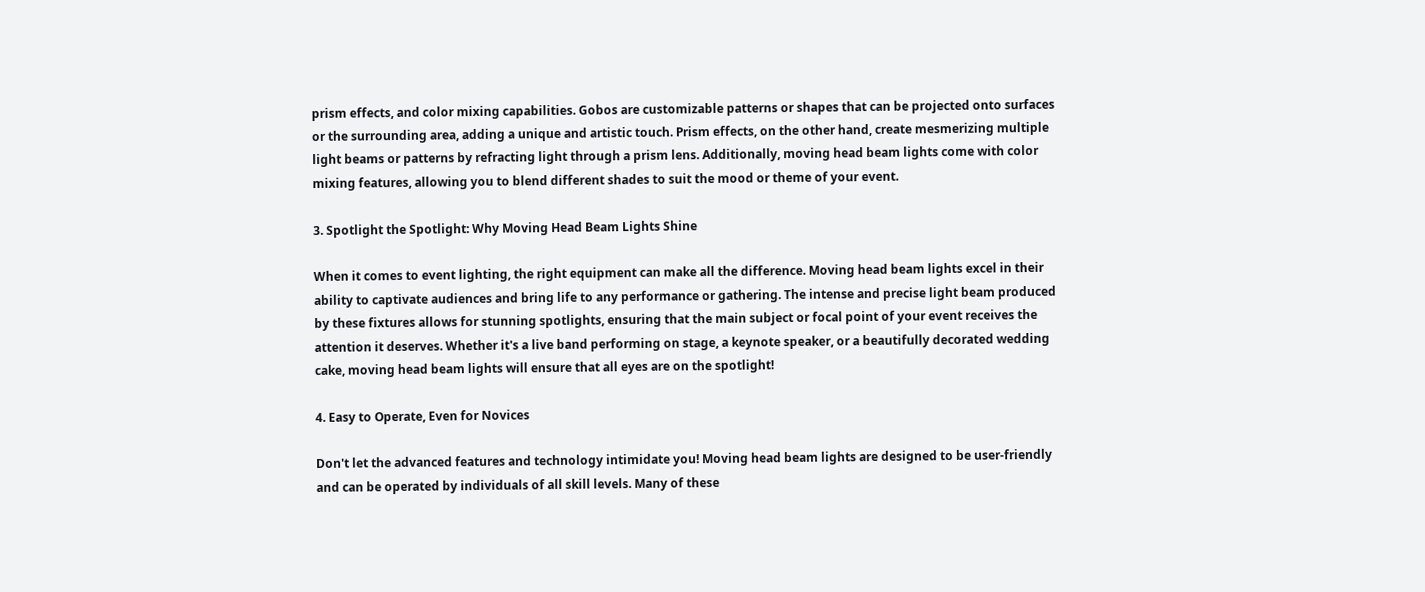prism effects, and color mixing capabilities. Gobos are customizable patterns or shapes that can be projected onto surfaces or the surrounding area, adding a unique and artistic touch. Prism effects, on the other hand, create mesmerizing multiple light beams or patterns by refracting light through a prism lens. Additionally, moving head beam lights come with color mixing features, allowing you to blend different shades to suit the mood or theme of your event.

3. Spotlight the Spotlight: Why Moving Head Beam Lights Shine

When it comes to event lighting, the right equipment can make all the difference. Moving head beam lights excel in their ability to captivate audiences and bring life to any performance or gathering. The intense and precise light beam produced by these fixtures allows for stunning spotlights, ensuring that the main subject or focal point of your event receives the attention it deserves. Whether it's a live band performing on stage, a keynote speaker, or a beautifully decorated wedding cake, moving head beam lights will ensure that all eyes are on the spotlight!

4. Easy to Operate, Even for Novices

Don't let the advanced features and technology intimidate you! Moving head beam lights are designed to be user-friendly and can be operated by individuals of all skill levels. Many of these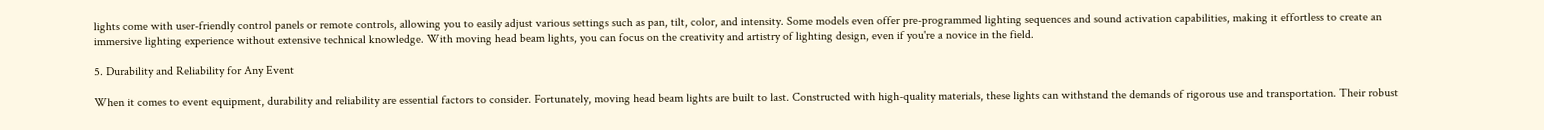lights come with user-friendly control panels or remote controls, allowing you to easily adjust various settings such as pan, tilt, color, and intensity. Some models even offer pre-programmed lighting sequences and sound activation capabilities, making it effortless to create an immersive lighting experience without extensive technical knowledge. With moving head beam lights, you can focus on the creativity and artistry of lighting design, even if you're a novice in the field.

5. Durability and Reliability for Any Event

When it comes to event equipment, durability and reliability are essential factors to consider. Fortunately, moving head beam lights are built to last. Constructed with high-quality materials, these lights can withstand the demands of rigorous use and transportation. Their robust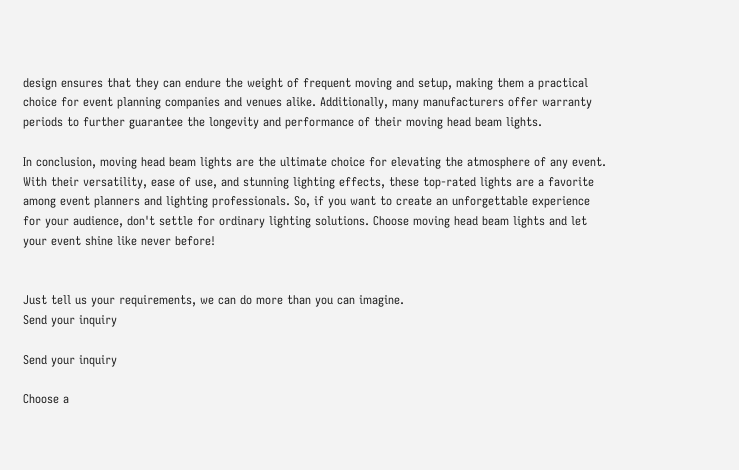design ensures that they can endure the weight of frequent moving and setup, making them a practical choice for event planning companies and venues alike. Additionally, many manufacturers offer warranty periods to further guarantee the longevity and performance of their moving head beam lights.

In conclusion, moving head beam lights are the ultimate choice for elevating the atmosphere of any event. With their versatility, ease of use, and stunning lighting effects, these top-rated lights are a favorite among event planners and lighting professionals. So, if you want to create an unforgettable experience for your audience, don't settle for ordinary lighting solutions. Choose moving head beam lights and let your event shine like never before!


Just tell us your requirements, we can do more than you can imagine.
Send your inquiry

Send your inquiry

Choose a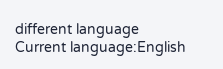different language
Current language:English